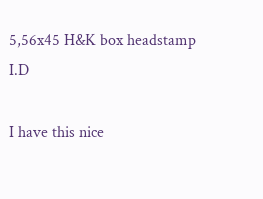5,56x45 H&K box headstamp I.D

I have this nice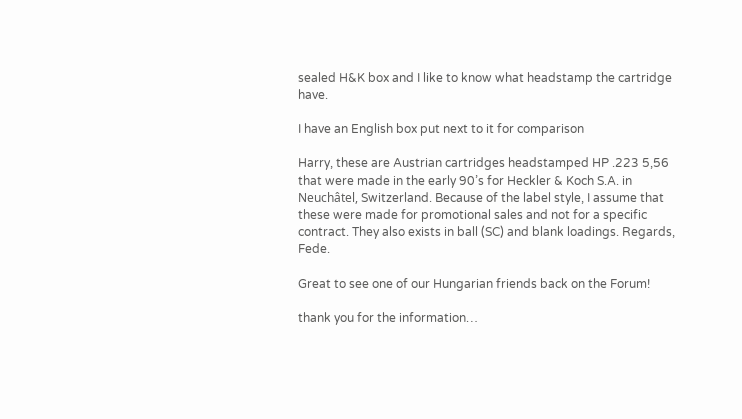sealed H&K box and I like to know what headstamp the cartridge have.

I have an English box put next to it for comparison

Harry, these are Austrian cartridges headstamped HP .223 5,56 that were made in the early 90’s for Heckler & Koch S.A. in Neuchâtel, Switzerland. Because of the label style, I assume that these were made for promotional sales and not for a specific contract. They also exists in ball (SC) and blank loadings. Regards, Fede.

Great to see one of our Hungarian friends back on the Forum!

thank you for the information…